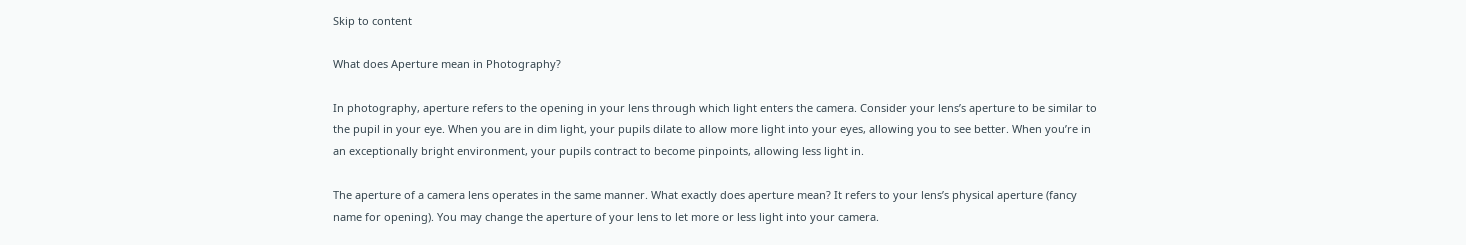Skip to content

What does Aperture mean in Photography?

In photography, aperture refers to the opening in your lens through which light enters the camera. Consider your lens’s aperture to be similar to the pupil in your eye. When you are in dim light, your pupils dilate to allow more light into your eyes, allowing you to see better. When you’re in an exceptionally bright environment, your pupils contract to become pinpoints, allowing less light in.

The aperture of a camera lens operates in the same manner. What exactly does aperture mean? It refers to your lens’s physical aperture (fancy name for opening). You may change the aperture of your lens to let more or less light into your camera.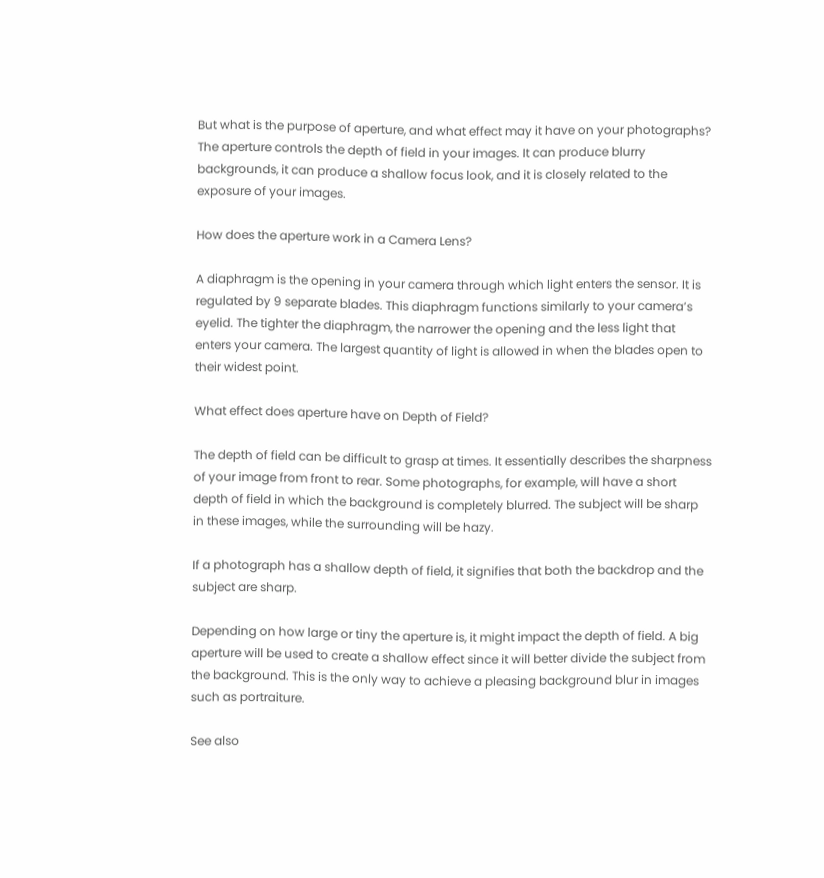But what is the purpose of aperture, and what effect may it have on your photographs? The aperture controls the depth of field in your images. It can produce blurry backgrounds, it can produce a shallow focus look, and it is closely related to the exposure of your images.

How does the aperture work in a Camera Lens?

A diaphragm is the opening in your camera through which light enters the sensor. It is regulated by 9 separate blades. This diaphragm functions similarly to your camera’s eyelid. The tighter the diaphragm, the narrower the opening and the less light that enters your camera. The largest quantity of light is allowed in when the blades open to their widest point.

What effect does aperture have on Depth of Field?

The depth of field can be difficult to grasp at times. It essentially describes the sharpness of your image from front to rear. Some photographs, for example, will have a short depth of field in which the background is completely blurred. The subject will be sharp in these images, while the surrounding will be hazy.

If a photograph has a shallow depth of field, it signifies that both the backdrop and the subject are sharp.

Depending on how large or tiny the aperture is, it might impact the depth of field. A big aperture will be used to create a shallow effect since it will better divide the subject from the background. This is the only way to achieve a pleasing background blur in images such as portraiture.

See also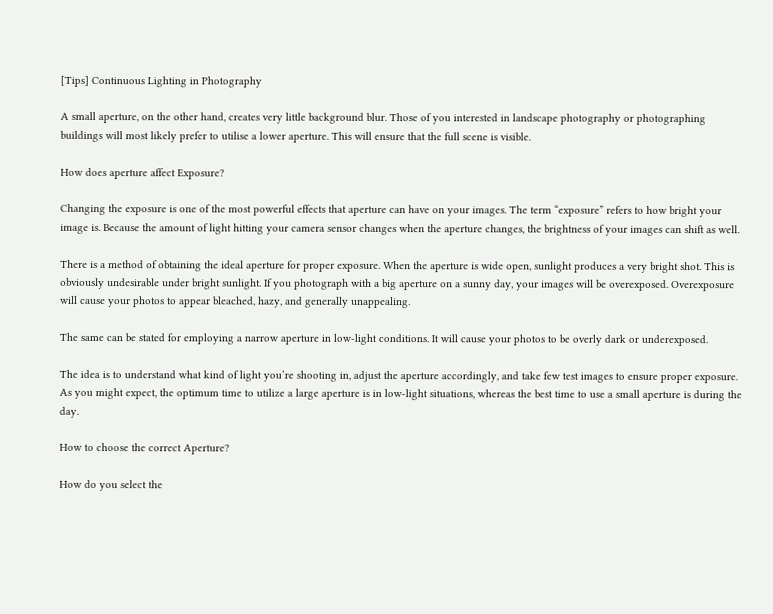[Tips] Continuous Lighting in Photography

A small aperture, on the other hand, creates very little background blur. Those of you interested in landscape photography or photographing buildings will most likely prefer to utilise a lower aperture. This will ensure that the full scene is visible.

How does aperture affect Exposure?

Changing the exposure is one of the most powerful effects that aperture can have on your images. The term “exposure” refers to how bright your image is. Because the amount of light hitting your camera sensor changes when the aperture changes, the brightness of your images can shift as well.

There is a method of obtaining the ideal aperture for proper exposure. When the aperture is wide open, sunlight produces a very bright shot. This is obviously undesirable under bright sunlight. If you photograph with a big aperture on a sunny day, your images will be overexposed. Overexposure will cause your photos to appear bleached, hazy, and generally unappealing.

The same can be stated for employing a narrow aperture in low-light conditions. It will cause your photos to be overly dark or underexposed.

The idea is to understand what kind of light you’re shooting in, adjust the aperture accordingly, and take few test images to ensure proper exposure. As you might expect, the optimum time to utilize a large aperture is in low-light situations, whereas the best time to use a small aperture is during the day.

How to choose the correct Aperture?

How do you select the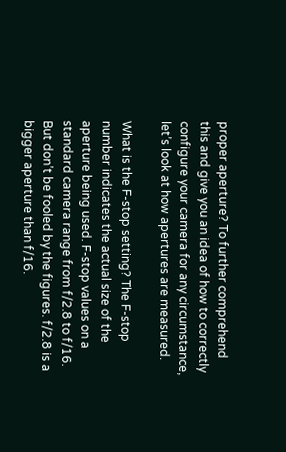proper aperture? To further comprehend this and give you an idea of how to correctly configure your camera for any circumstance, let’s look at how apertures are measured.

What is the F-stop setting? The F-stop number indicates the actual size of the aperture being used. F-stop values on a standard camera range from f/2.8 to f/16. But don’t be fooled by the figures. f/2.8 is a bigger aperture than f/16.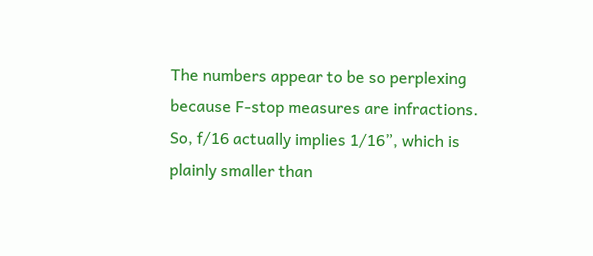The numbers appear to be so perplexing because F-stop measures are infractions. So, f/16 actually implies 1/16”, which is plainly smaller than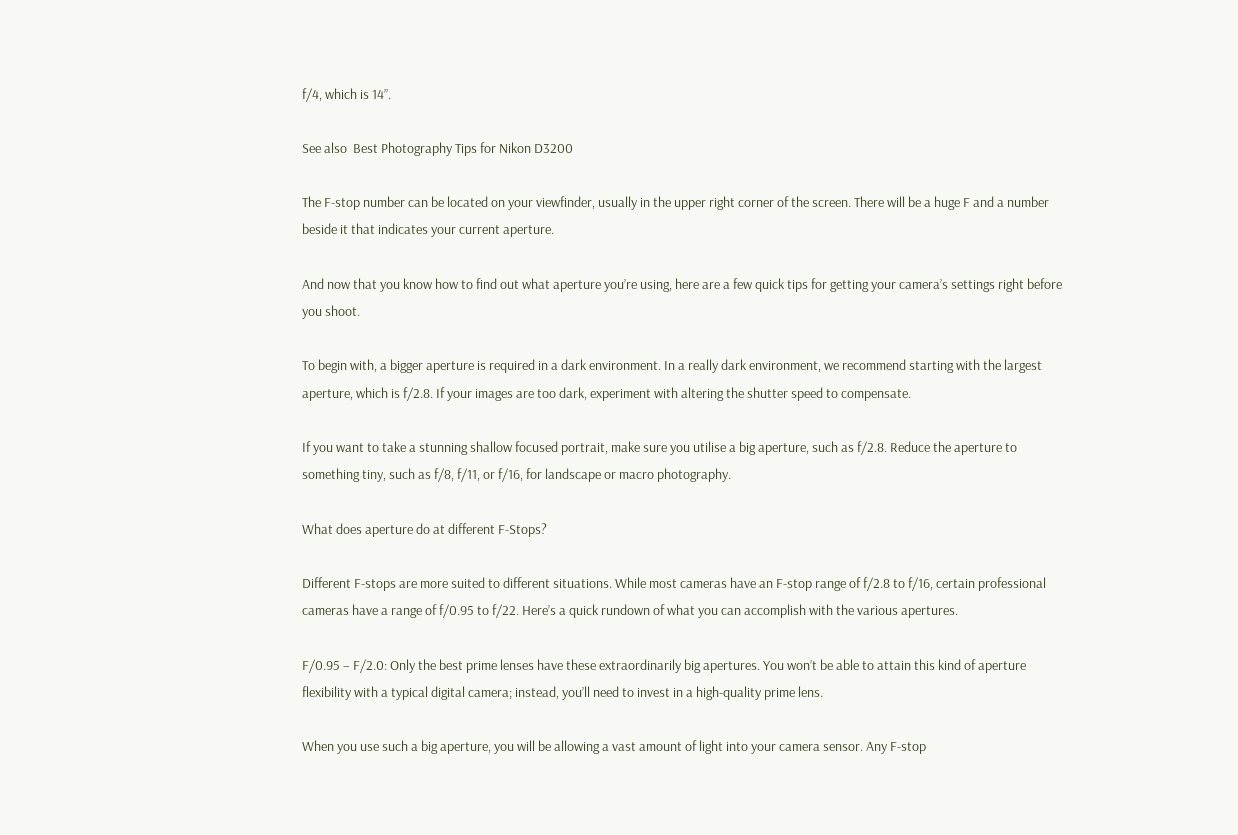f/4, which is 14”.

See also  Best Photography Tips for Nikon D3200

The F-stop number can be located on your viewfinder, usually in the upper right corner of the screen. There will be a huge F and a number beside it that indicates your current aperture.

And now that you know how to find out what aperture you’re using, here are a few quick tips for getting your camera’s settings right before you shoot.

To begin with, a bigger aperture is required in a dark environment. In a really dark environment, we recommend starting with the largest aperture, which is f/2.8. If your images are too dark, experiment with altering the shutter speed to compensate.

If you want to take a stunning shallow focused portrait, make sure you utilise a big aperture, such as f/2.8. Reduce the aperture to something tiny, such as f/8, f/11, or f/16, for landscape or macro photography.

What does aperture do at different F-Stops?

Different F-stops are more suited to different situations. While most cameras have an F-stop range of f/2.8 to f/16, certain professional cameras have a range of f/0.95 to f/22. Here’s a quick rundown of what you can accomplish with the various apertures.

F/0.95 – F/2.0: Only the best prime lenses have these extraordinarily big apertures. You won’t be able to attain this kind of aperture flexibility with a typical digital camera; instead, you’ll need to invest in a high-quality prime lens.

When you use such a big aperture, you will be allowing a vast amount of light into your camera sensor. Any F-stop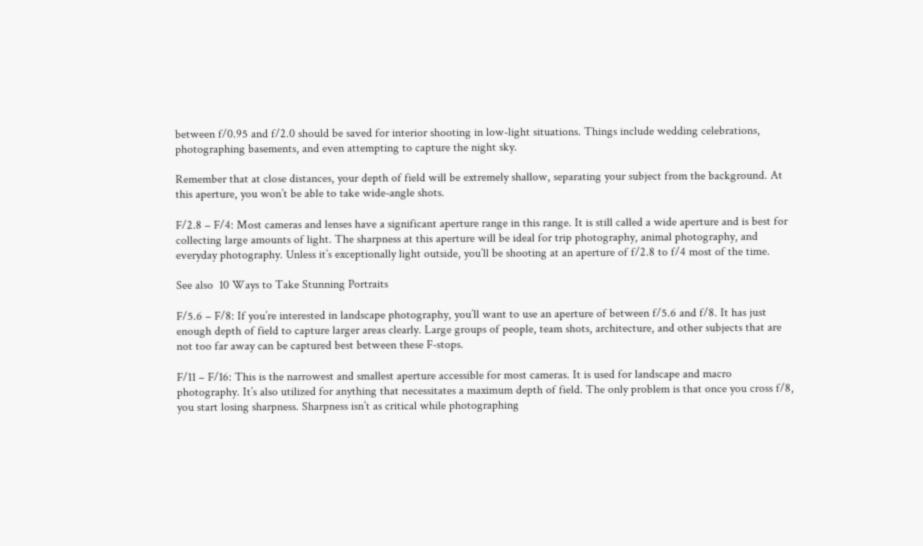between f/0.95 and f/2.0 should be saved for interior shooting in low-light situations. Things include wedding celebrations, photographing basements, and even attempting to capture the night sky.

Remember that at close distances, your depth of field will be extremely shallow, separating your subject from the background. At this aperture, you won’t be able to take wide-angle shots.

F/2.8 – F/4: Most cameras and lenses have a significant aperture range in this range. It is still called a wide aperture and is best for collecting large amounts of light. The sharpness at this aperture will be ideal for trip photography, animal photography, and everyday photography. Unless it’s exceptionally light outside, you’ll be shooting at an aperture of f/2.8 to f/4 most of the time.

See also  10 Ways to Take Stunning Portraits

F/5.6 – F/8: If you’re interested in landscape photography, you’ll want to use an aperture of between f/5.6 and f/8. It has just enough depth of field to capture larger areas clearly. Large groups of people, team shots, architecture, and other subjects that are not too far away can be captured best between these F-stops.

F/11 – F/16: This is the narrowest and smallest aperture accessible for most cameras. It is used for landscape and macro photography. It’s also utilized for anything that necessitates a maximum depth of field. The only problem is that once you cross f/8, you start losing sharpness. Sharpness isn’t as critical while photographing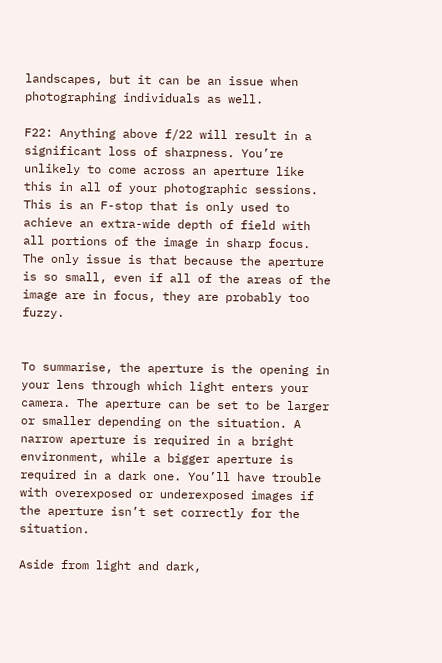landscapes, but it can be an issue when photographing individuals as well.

F22: Anything above f/22 will result in a significant loss of sharpness. You’re unlikely to come across an aperture like this in all of your photographic sessions. This is an F-stop that is only used to achieve an extra-wide depth of field with all portions of the image in sharp focus. The only issue is that because the aperture is so small, even if all of the areas of the image are in focus, they are probably too fuzzy.


To summarise, the aperture is the opening in your lens through which light enters your camera. The aperture can be set to be larger or smaller depending on the situation. A narrow aperture is required in a bright environment, while a bigger aperture is required in a dark one. You’ll have trouble with overexposed or underexposed images if the aperture isn’t set correctly for the situation.

Aside from light and dark,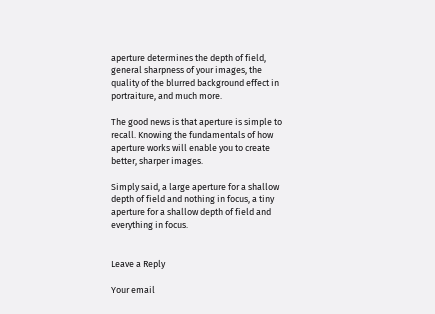aperture determines the depth of field, general sharpness of your images, the quality of the blurred background effect in portraiture, and much more.

The good news is that aperture is simple to recall. Knowing the fundamentals of how aperture works will enable you to create better, sharper images.

Simply said, a large aperture for a shallow depth of field and nothing in focus, a tiny aperture for a shallow depth of field and everything in focus.


Leave a Reply

Your email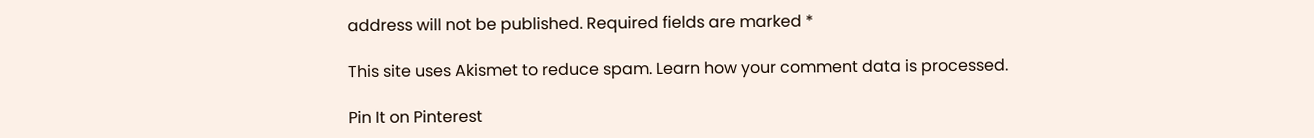address will not be published. Required fields are marked *

This site uses Akismet to reduce spam. Learn how your comment data is processed.

Pin It on Pinterest